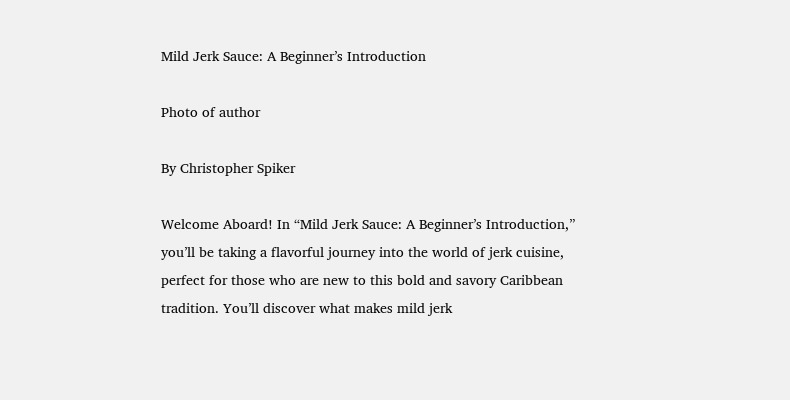Mild Jerk Sauce: A Beginner’s Introduction

Photo of author

By Christopher Spiker

Welcome Aboard! In “Mild Jerk Sauce: A Beginner’s Introduction,” you’ll be taking a flavorful journey into the world of jerk cuisine, perfect for those who are new to this bold and savory Caribbean tradition. You’ll discover what makes mild jerk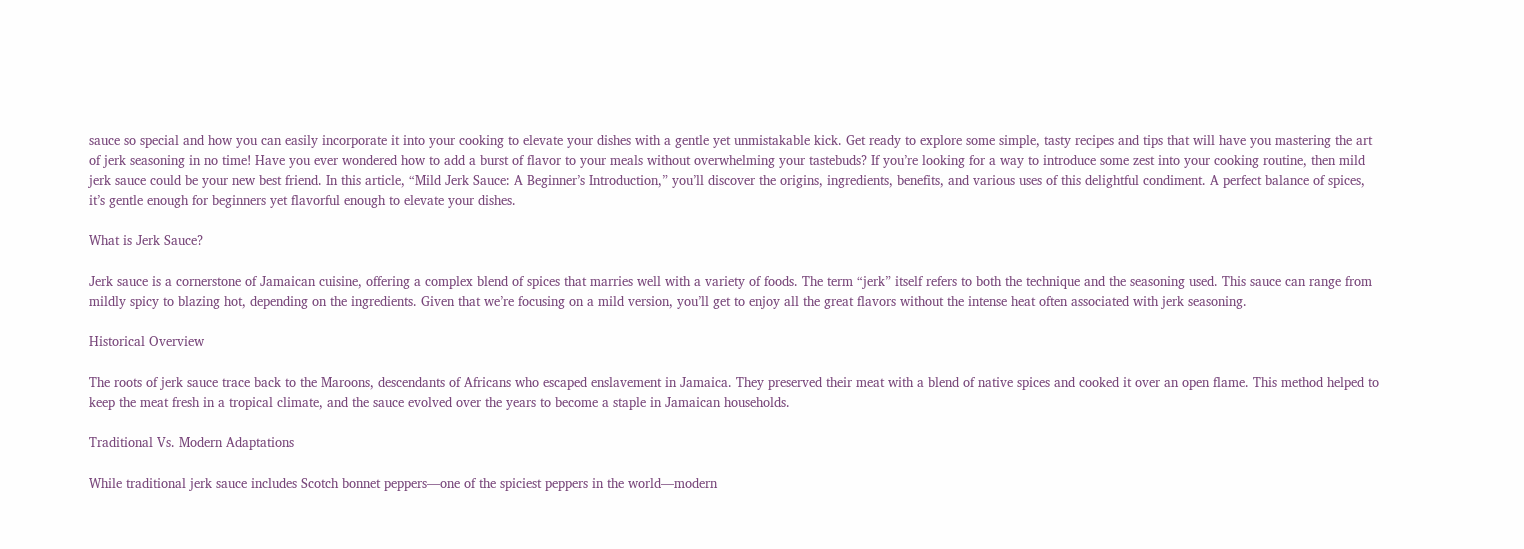sauce so special and how you can easily incorporate it into your cooking to elevate your dishes with a gentle yet unmistakable kick. Get ready to explore some simple, tasty recipes and tips that will have you mastering the art of jerk seasoning in no time! Have you ever wondered how to add a burst of flavor to your meals without overwhelming your tastebuds? If you’re looking for a way to introduce some zest into your cooking routine, then mild jerk sauce could be your new best friend. In this article, “Mild Jerk Sauce: A Beginner’s Introduction,” you’ll discover the origins, ingredients, benefits, and various uses of this delightful condiment. A perfect balance of spices, it’s gentle enough for beginners yet flavorful enough to elevate your dishes.

What is Jerk Sauce?

Jerk sauce is a cornerstone of Jamaican cuisine, offering a complex blend of spices that marries well with a variety of foods. The term “jerk” itself refers to both the technique and the seasoning used. This sauce can range from mildly spicy to blazing hot, depending on the ingredients. Given that we’re focusing on a mild version, you’ll get to enjoy all the great flavors without the intense heat often associated with jerk seasoning.

Historical Overview

The roots of jerk sauce trace back to the Maroons, descendants of Africans who escaped enslavement in Jamaica. They preserved their meat with a blend of native spices and cooked it over an open flame. This method helped to keep the meat fresh in a tropical climate, and the sauce evolved over the years to become a staple in Jamaican households.

Traditional Vs. Modern Adaptations

While traditional jerk sauce includes Scotch bonnet peppers—one of the spiciest peppers in the world—modern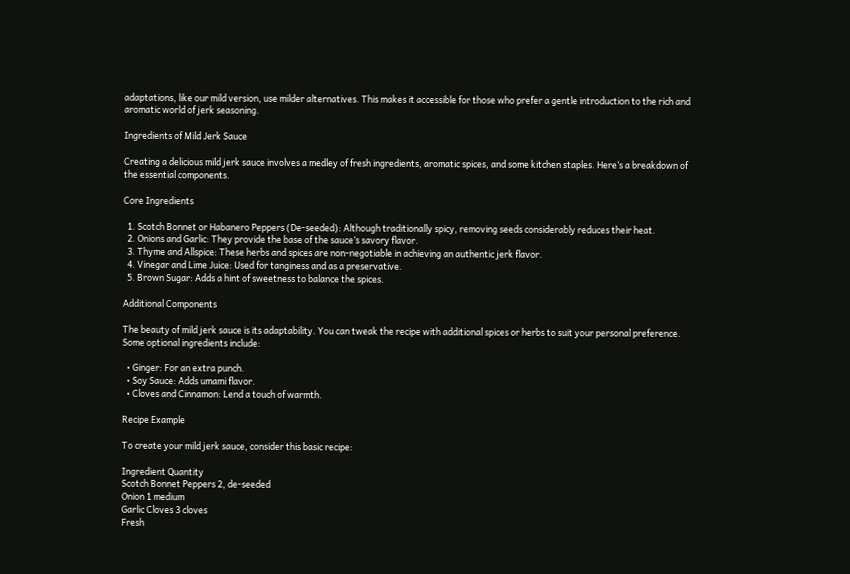adaptations, like our mild version, use milder alternatives. This makes it accessible for those who prefer a gentle introduction to the rich and aromatic world of jerk seasoning.

Ingredients of Mild Jerk Sauce

Creating a delicious mild jerk sauce involves a medley of fresh ingredients, aromatic spices, and some kitchen staples. Here’s a breakdown of the essential components.

Core Ingredients

  1. Scotch Bonnet or Habanero Peppers (De-seeded): Although traditionally spicy, removing seeds considerably reduces their heat.
  2. Onions and Garlic: They provide the base of the sauce’s savory flavor.
  3. Thyme and Allspice: These herbs and spices are non-negotiable in achieving an authentic jerk flavor.
  4. Vinegar and Lime Juice: Used for tanginess and as a preservative.
  5. Brown Sugar: Adds a hint of sweetness to balance the spices.

Additional Components

The beauty of mild jerk sauce is its adaptability. You can tweak the recipe with additional spices or herbs to suit your personal preference. Some optional ingredients include:

  • Ginger: For an extra punch.
  • Soy Sauce: Adds umami flavor.
  • Cloves and Cinnamon: Lend a touch of warmth.

Recipe Example

To create your mild jerk sauce, consider this basic recipe:

Ingredient Quantity
Scotch Bonnet Peppers 2, de-seeded
Onion 1 medium
Garlic Cloves 3 cloves
Fresh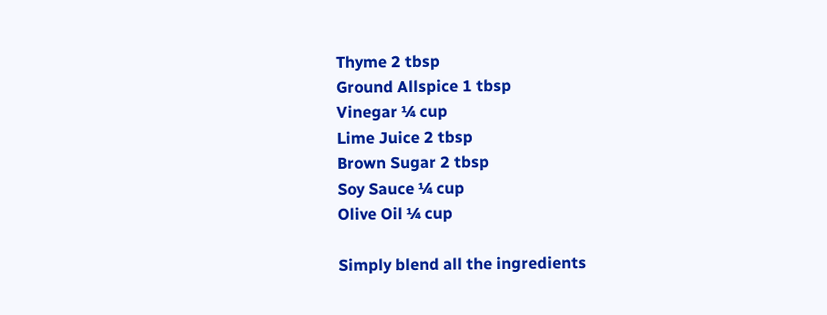Thyme 2 tbsp
Ground Allspice 1 tbsp
Vinegar ¼ cup
Lime Juice 2 tbsp
Brown Sugar 2 tbsp
Soy Sauce ¼ cup
Olive Oil ¼ cup

Simply blend all the ingredients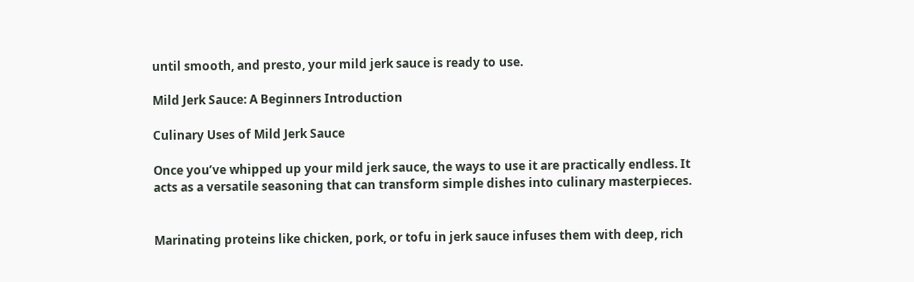until smooth, and presto, your mild jerk sauce is ready to use.

Mild Jerk Sauce: A Beginners Introduction

Culinary Uses of Mild Jerk Sauce

Once you’ve whipped up your mild jerk sauce, the ways to use it are practically endless. It acts as a versatile seasoning that can transform simple dishes into culinary masterpieces.


Marinating proteins like chicken, pork, or tofu in jerk sauce infuses them with deep, rich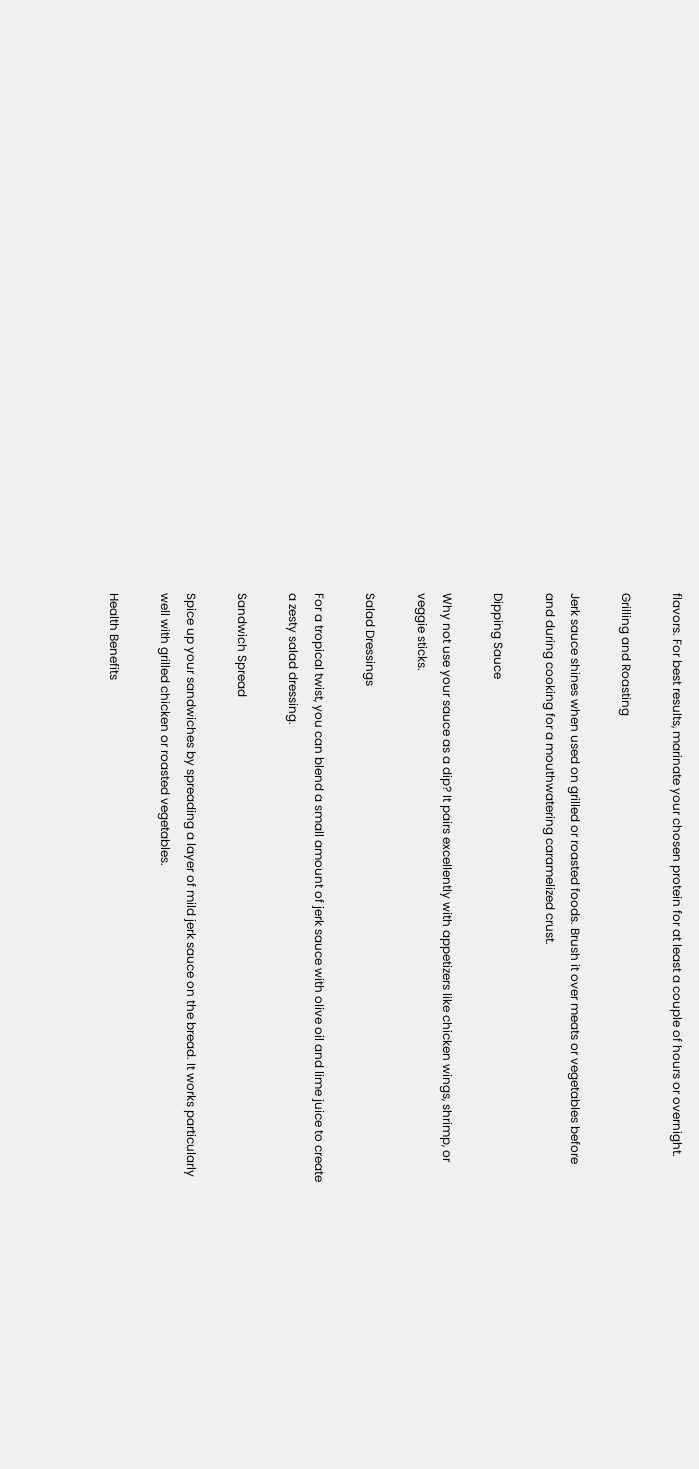flavors. For best results, marinate your chosen protein for at least a couple of hours or overnight.

Grilling and Roasting

Jerk sauce shines when used on grilled or roasted foods. Brush it over meats or vegetables before and during cooking for a mouthwatering caramelized crust.

Dipping Sauce

Why not use your sauce as a dip? It pairs excellently with appetizers like chicken wings, shrimp, or veggie sticks.

Salad Dressings

For a tropical twist, you can blend a small amount of jerk sauce with olive oil and lime juice to create a zesty salad dressing.

Sandwich Spread

Spice up your sandwiches by spreading a layer of mild jerk sauce on the bread. It works particularly well with grilled chicken or roasted vegetables.

Health Benefits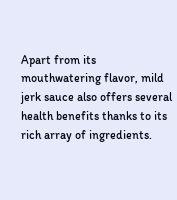Apart from its mouthwatering flavor, mild jerk sauce also offers several health benefits thanks to its rich array of ingredients.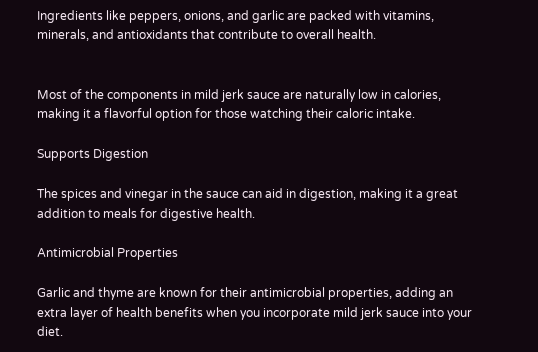Ingredients like peppers, onions, and garlic are packed with vitamins, minerals, and antioxidants that contribute to overall health.


Most of the components in mild jerk sauce are naturally low in calories, making it a flavorful option for those watching their caloric intake.

Supports Digestion

The spices and vinegar in the sauce can aid in digestion, making it a great addition to meals for digestive health.

Antimicrobial Properties

Garlic and thyme are known for their antimicrobial properties, adding an extra layer of health benefits when you incorporate mild jerk sauce into your diet.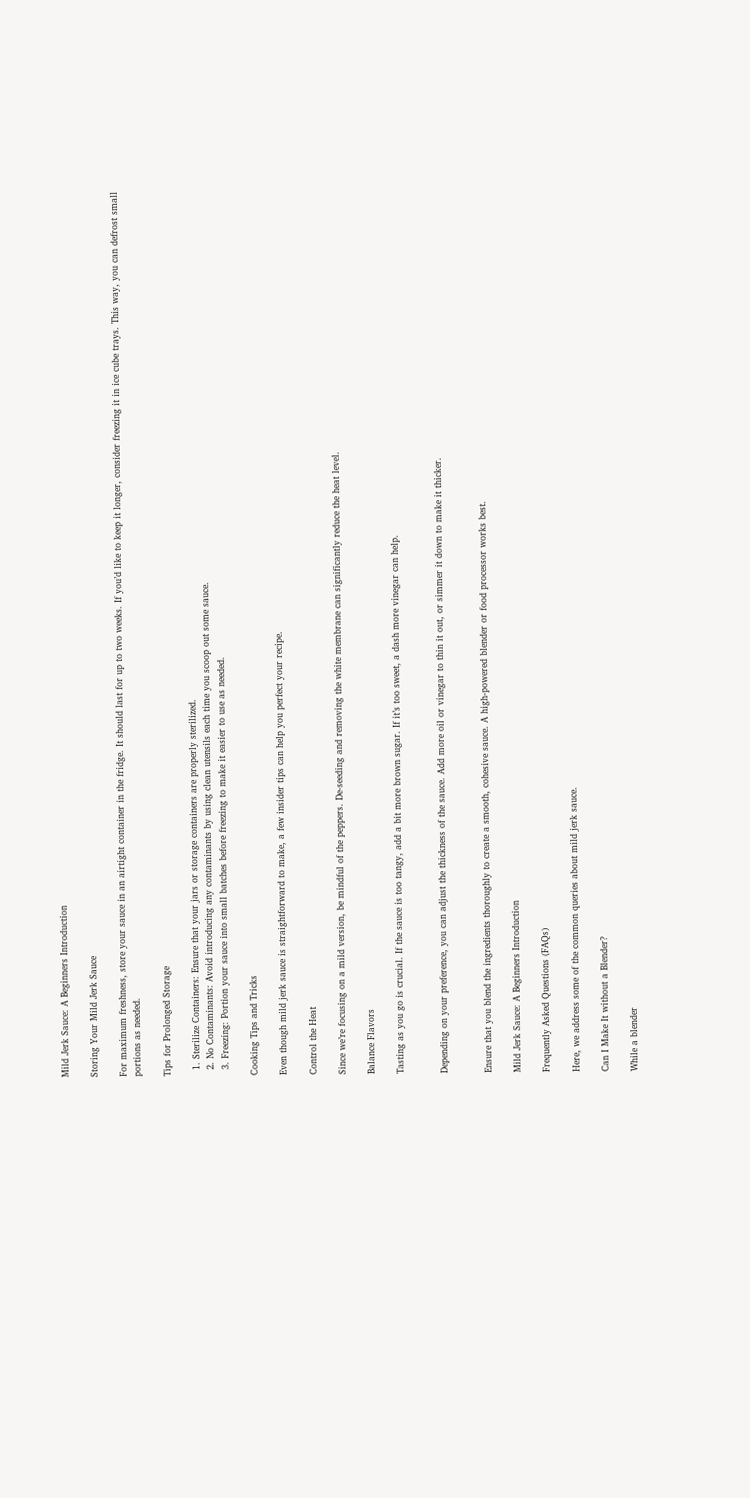Mild Jerk Sauce: A Beginners Introduction

Storing Your Mild Jerk Sauce

For maximum freshness, store your sauce in an airtight container in the fridge. It should last for up to two weeks. If you’d like to keep it longer, consider freezing it in ice cube trays. This way, you can defrost small portions as needed.

Tips for Prolonged Storage

  1. Sterilize Containers: Ensure that your jars or storage containers are properly sterilized.
  2. No Contaminants: Avoid introducing any contaminants by using clean utensils each time you scoop out some sauce.
  3. Freezing: Portion your sauce into small batches before freezing to make it easier to use as needed.

Cooking Tips and Tricks

Even though mild jerk sauce is straightforward to make, a few insider tips can help you perfect your recipe.

Control the Heat

Since we’re focusing on a mild version, be mindful of the peppers. De-seeding and removing the white membrane can significantly reduce the heat level.

Balance Flavors

Tasting as you go is crucial. If the sauce is too tangy, add a bit more brown sugar. If it’s too sweet, a dash more vinegar can help.


Depending on your preference, you can adjust the thickness of the sauce. Add more oil or vinegar to thin it out, or simmer it down to make it thicker.


Ensure that you blend the ingredients thoroughly to create a smooth, cohesive sauce. A high-powered blender or food processor works best.

Mild Jerk Sauce: A Beginners Introduction

Frequently Asked Questions (FAQs)

Here, we address some of the common queries about mild jerk sauce.

Can I Make It without a Blender?

While a blender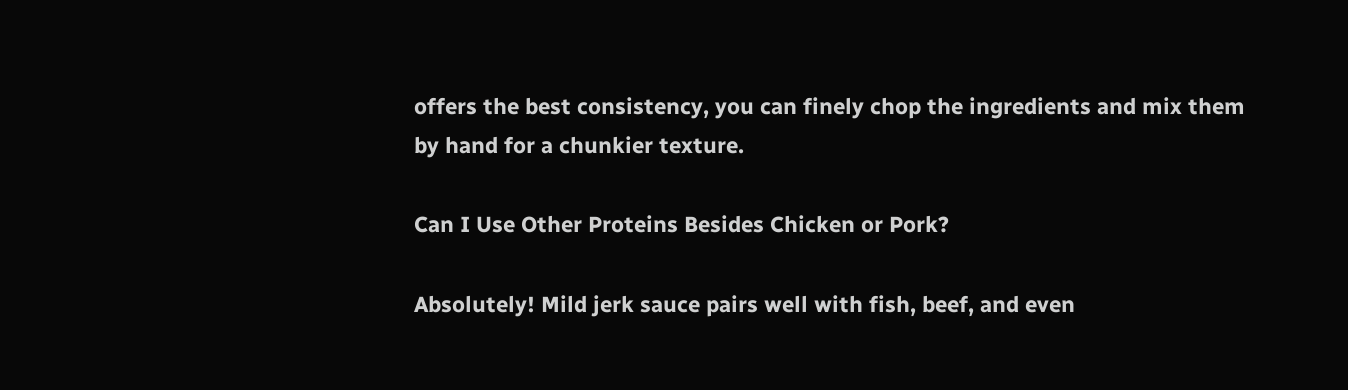offers the best consistency, you can finely chop the ingredients and mix them by hand for a chunkier texture.

Can I Use Other Proteins Besides Chicken or Pork?

Absolutely! Mild jerk sauce pairs well with fish, beef, and even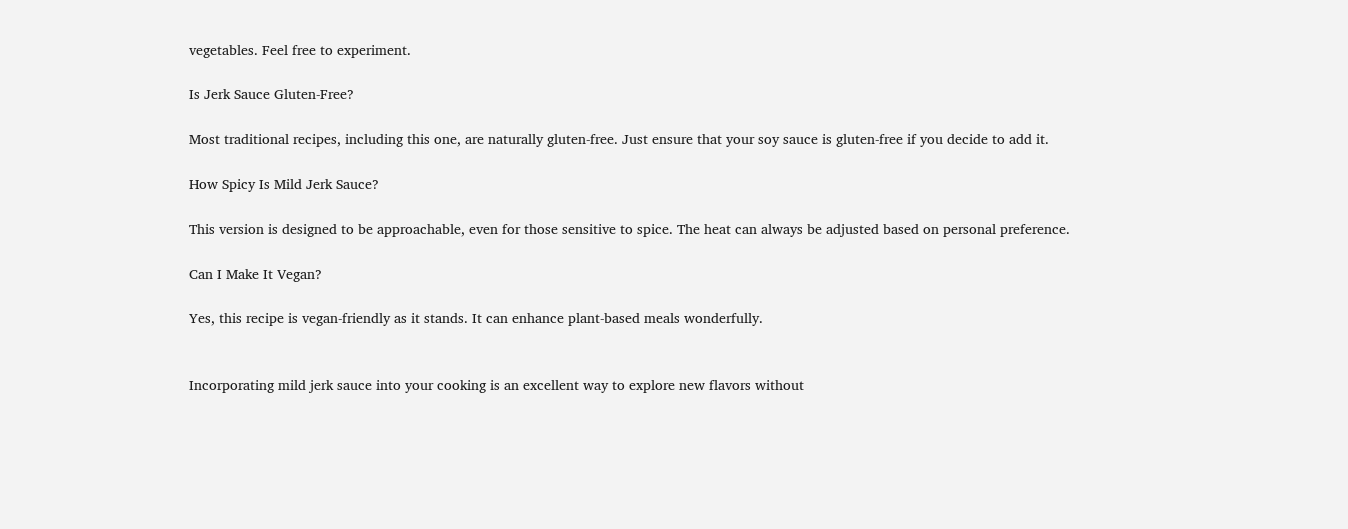vegetables. Feel free to experiment.

Is Jerk Sauce Gluten-Free?

Most traditional recipes, including this one, are naturally gluten-free. Just ensure that your soy sauce is gluten-free if you decide to add it.

How Spicy Is Mild Jerk Sauce?

This version is designed to be approachable, even for those sensitive to spice. The heat can always be adjusted based on personal preference.

Can I Make It Vegan?

Yes, this recipe is vegan-friendly as it stands. It can enhance plant-based meals wonderfully.


Incorporating mild jerk sauce into your cooking is an excellent way to explore new flavors without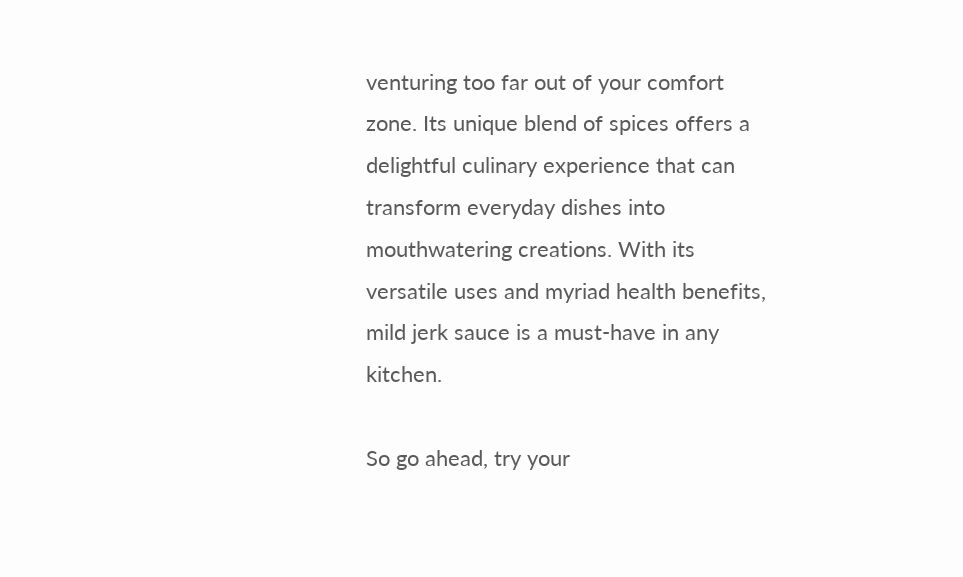venturing too far out of your comfort zone. Its unique blend of spices offers a delightful culinary experience that can transform everyday dishes into mouthwatering creations. With its versatile uses and myriad health benefits, mild jerk sauce is a must-have in any kitchen.

So go ahead, try your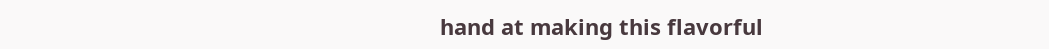hand at making this flavorful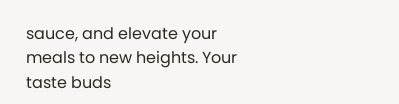sauce, and elevate your meals to new heights. Your taste buds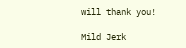will thank you!

Mild Jerk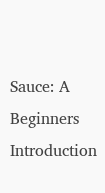Sauce: A Beginners Introduction